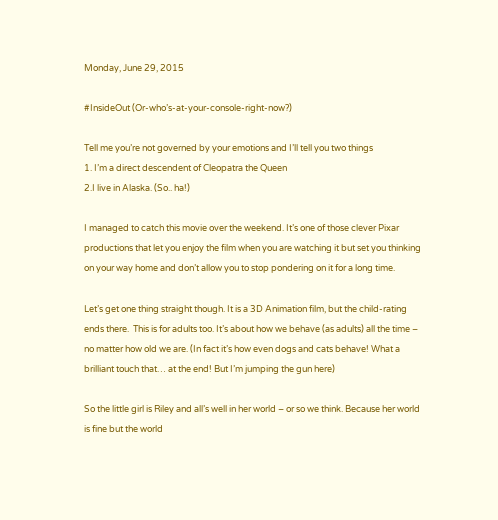Monday, June 29, 2015

#InsideOut (Or-who’s-at-your-console-right-now?)

Tell me you’re not governed by your emotions and I’ll tell you two things
1. I’m a direct descendent of Cleopatra the Queen
2.I live in Alaska. (So.. ha!)

I managed to catch this movie over the weekend. It’s one of those clever Pixar productions that let you enjoy the film when you are watching it but set you thinking on your way home and don’t allow you to stop pondering on it for a long time.

Let’s get one thing straight though. It is a 3D Animation film, but the child-rating ends there.  This is for adults too. It’s about how we behave (as adults) all the time – no matter how old we are. (In fact it’s how even dogs and cats behave! What a brilliant touch that… at the end! But I’m jumping the gun here)

So the little girl is Riley and all’s well in her world – or so we think. Because her world is fine but the world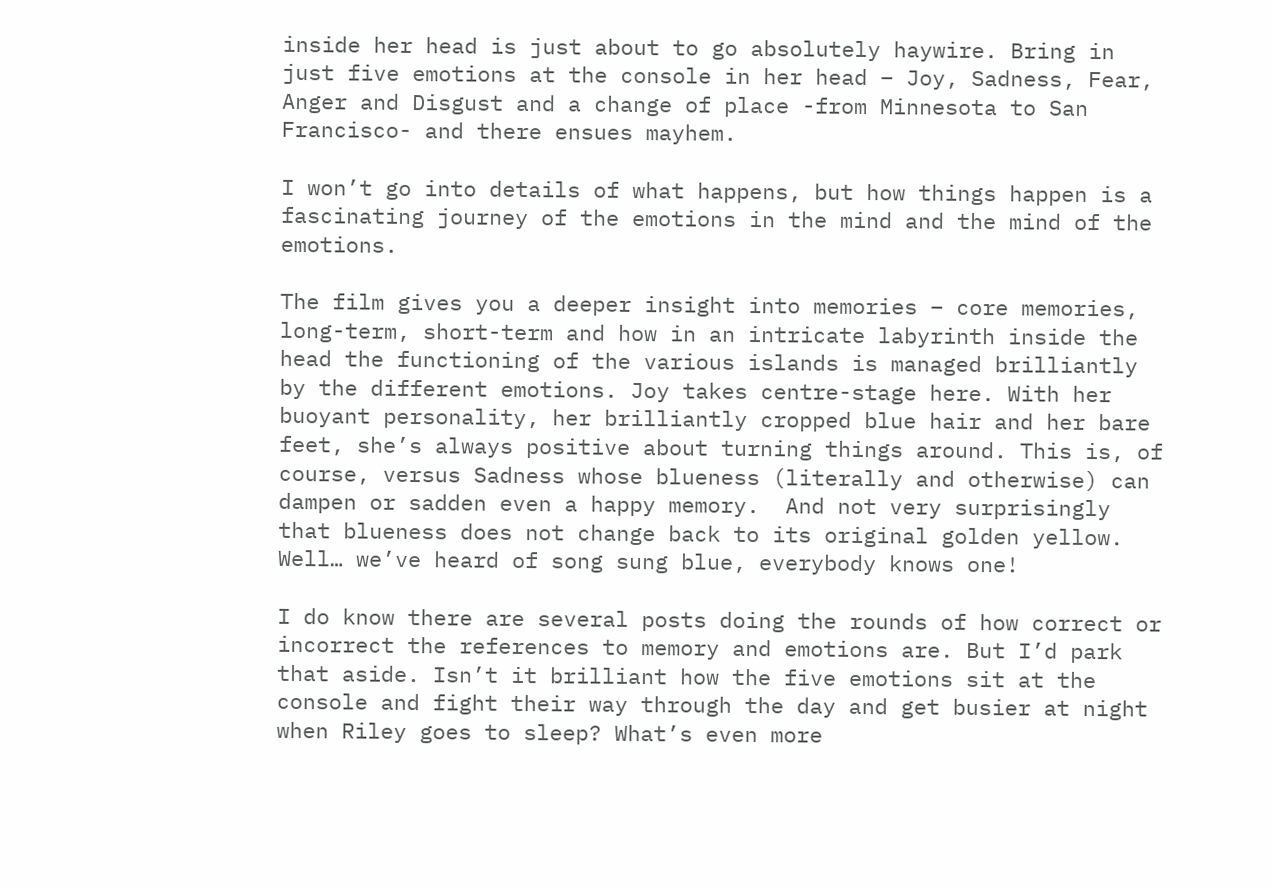inside her head is just about to go absolutely haywire. Bring in just five emotions at the console in her head – Joy, Sadness, Fear, Anger and Disgust and a change of place -from Minnesota to San Francisco- and there ensues mayhem.

I won’t go into details of what happens, but how things happen is a fascinating journey of the emotions in the mind and the mind of the emotions.

The film gives you a deeper insight into memories – core memories, long-term, short-term and how in an intricate labyrinth inside the head the functioning of the various islands is managed brilliantly by the different emotions. Joy takes centre-stage here. With her buoyant personality, her brilliantly cropped blue hair and her bare feet, she’s always positive about turning things around. This is, of course, versus Sadness whose blueness (literally and otherwise) can dampen or sadden even a happy memory.  And not very surprisingly that blueness does not change back to its original golden yellow. Well… we’ve heard of song sung blue, everybody knows one!

I do know there are several posts doing the rounds of how correct or incorrect the references to memory and emotions are. But I’d park that aside. Isn’t it brilliant how the five emotions sit at the console and fight their way through the day and get busier at night when Riley goes to sleep? What’s even more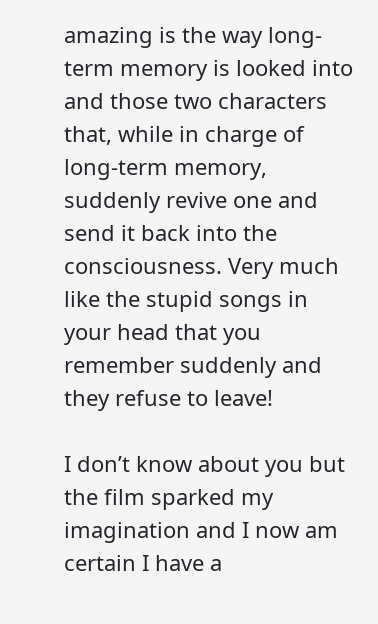amazing is the way long-term memory is looked into and those two characters that, while in charge of long-term memory, suddenly revive one and send it back into the consciousness. Very much like the stupid songs in your head that you remember suddenly and they refuse to leave!

I don’t know about you but the film sparked my imagination and I now am certain I have a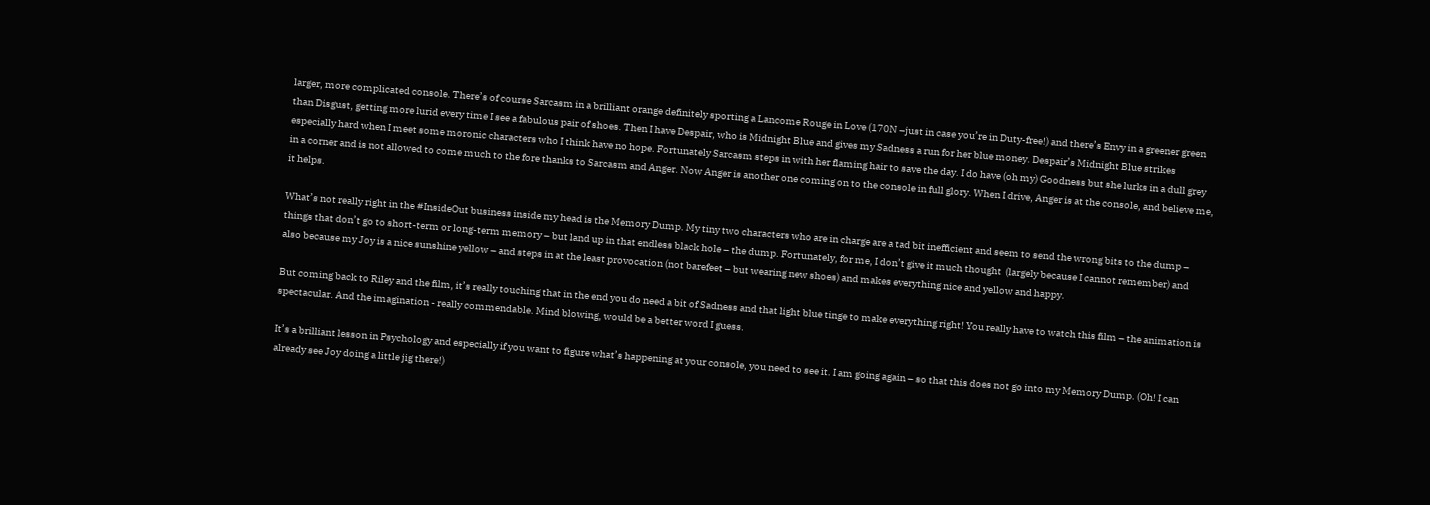larger, more complicated console. There’s of course Sarcasm in a brilliant orange definitely sporting a Lancome Rouge in Love (170N –just in case you’re in Duty-free!) and there’s Envy in a greener green than Disgust, getting more lurid every time I see a fabulous pair of shoes. Then I have Despair, who is Midnight Blue and gives my Sadness a run for her blue money. Despair’s Midnight Blue strikes especially hard when I meet some moronic characters who I think have no hope. Fortunately Sarcasm steps in with her flaming hair to save the day. I do have (oh my) Goodness but she lurks in a dull grey in a corner and is not allowed to come much to the fore thanks to Sarcasm and Anger. Now Anger is another one coming on to the console in full glory. When I drive, Anger is at the console, and believe me, it helps.

What’s not really right in the #InsideOut business inside my head is the Memory Dump. My tiny two characters who are in charge are a tad bit inefficient and seem to send the wrong bits to the dump – things that don’t go to short-term or long-term memory – but land up in that endless black hole – the dump. Fortunately, for me, I don’t give it much thought  (largely because I cannot remember) and also because my Joy is a nice sunshine yellow – and steps in at the least provocation (not barefeet – but wearing new shoes) and makes everything nice and yellow and happy.

But coming back to Riley and the film, it’s really touching that in the end you do need a bit of Sadness and that light blue tinge to make everything right! You really have to watch this film – the animation is spectacular. And the imagination - really commendable. Mind blowing, would be a better word I guess.

It’s a brilliant lesson in Psychology and especially if you want to figure what’s happening at your console, you need to see it. I am going again – so that this does not go into my Memory Dump. (Oh! I can already see Joy doing a little jig there!)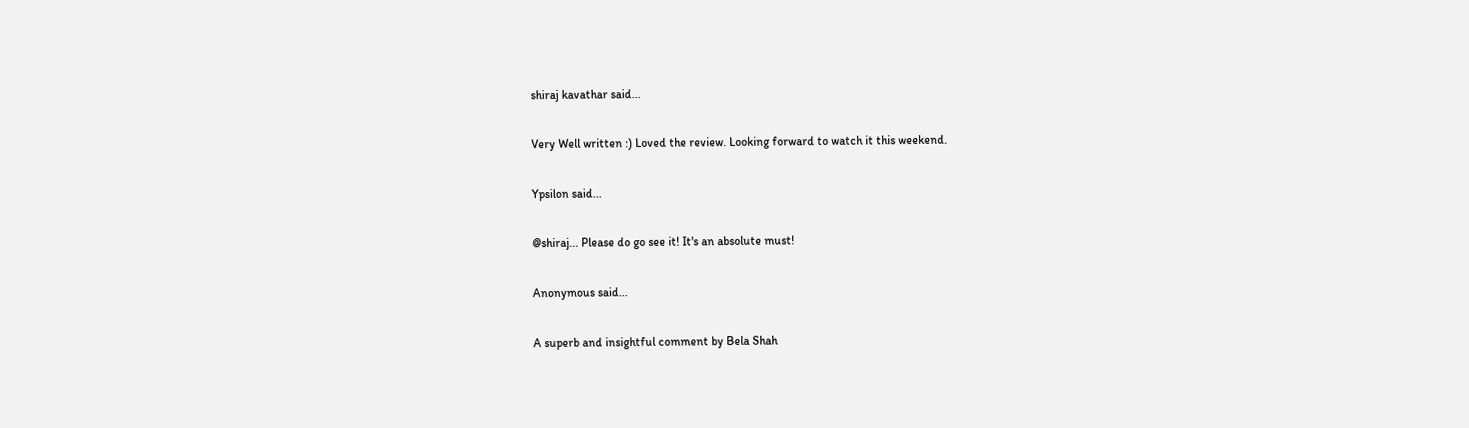shiraj kavathar said...

Very Well written :) Loved the review. Looking forward to watch it this weekend.

Ypsilon said...

@shiraj... Please do go see it! It's an absolute must!

Anonymous said...

A superb and insightful comment by Bela Shah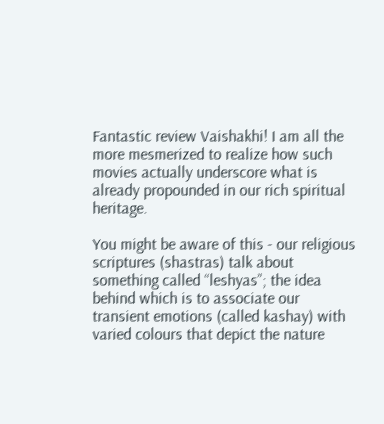Fantastic review Vaishakhi! I am all the more mesmerized to realize how such movies actually underscore what is already propounded in our rich spiritual heritage.

You might be aware of this - our religious scriptures (shastras) talk about something called “leshyas”; the idea behind which is to associate our transient emotions (called kashay) with varied colours that depict the nature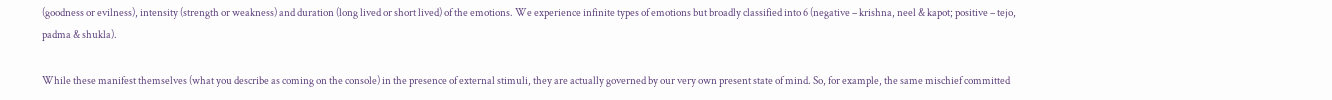(goodness or evilness), intensity (strength or weakness) and duration (long lived or short lived) of the emotions. We experience infinite types of emotions but broadly classified into 6 (negative – krishna, neel & kapot; positive – tejo, padma & shukla).

While these manifest themselves (what you describe as coming on the console) in the presence of external stimuli, they are actually governed by our very own present state of mind. So, for example, the same mischief committed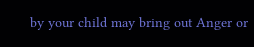by your child may bring out Anger or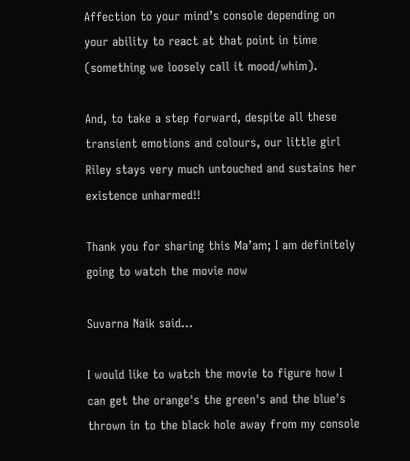Affection to your mind’s console depending on your ability to react at that point in time (something we loosely call it mood/whim).

And, to take a step forward, despite all these transient emotions and colours, our little girl Riley stays very much untouched and sustains her existence unharmed!!

Thank you for sharing this Ma’am; I am definitely going to watch the movie now

Suvarna Naik said...

I would like to watch the movie to figure how I can get the orange's the green's and the blue's thrown in to the black hole away from my console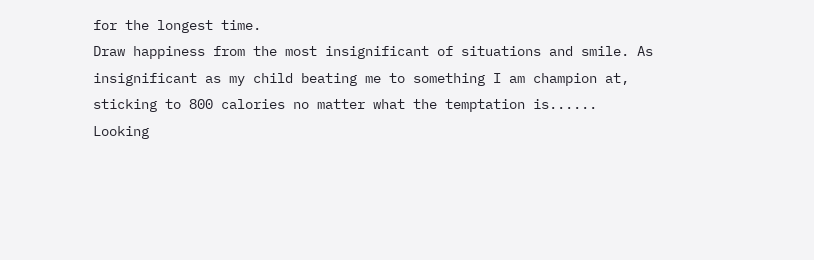for the longest time.
Draw happiness from the most insignificant of situations and smile. As insignificant as my child beating me to something I am champion at, sticking to 800 calories no matter what the temptation is......
Looking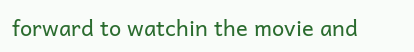forward to watchin the movie and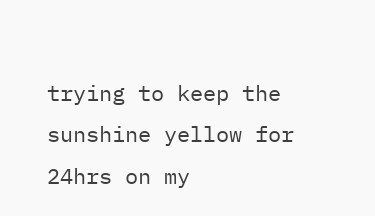trying to keep the sunshine yellow for 24hrs on my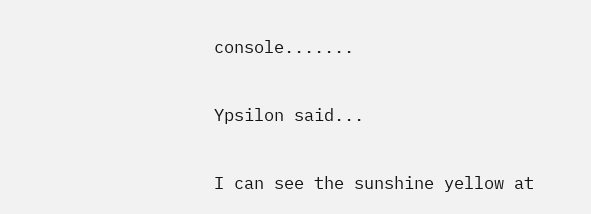console.......

Ypsilon said...

I can see the sunshine yellow at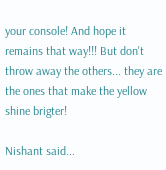your console! And hope it remains that way!!! But don't throw away the others... they are the ones that make the yellow shine brigter!

Nishant said...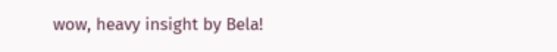wow, heavy insight by Bela!